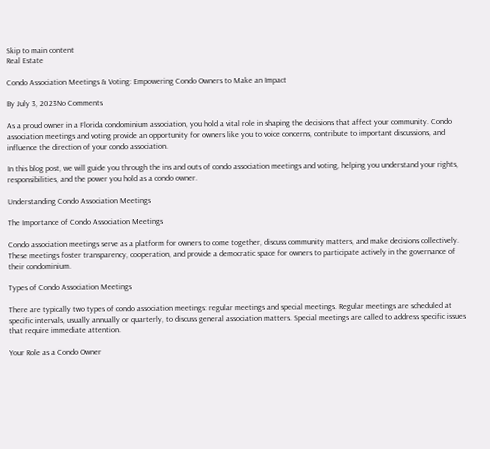Skip to main content
Real Estate

Condo Association Meetings & Voting: Empowering Condo Owners to Make an Impact

By July 3, 2023No Comments

As a proud owner in a Florida condominium association, you hold a vital role in shaping the decisions that affect your community. Condo association meetings and voting provide an opportunity for owners like you to voice concerns, contribute to important discussions, and influence the direction of your condo association.

In this blog post, we will guide you through the ins and outs of condo association meetings and voting, helping you understand your rights, responsibilities, and the power you hold as a condo owner.

Understanding Condo Association Meetings

The Importance of Condo Association Meetings

Condo association meetings serve as a platform for owners to come together, discuss community matters, and make decisions collectively. These meetings foster transparency, cooperation, and provide a democratic space for owners to participate actively in the governance of their condominium.

Types of Condo Association Meetings

There are typically two types of condo association meetings: regular meetings and special meetings. Regular meetings are scheduled at specific intervals, usually annually or quarterly, to discuss general association matters. Special meetings are called to address specific issues that require immediate attention.

Your Role as a Condo Owner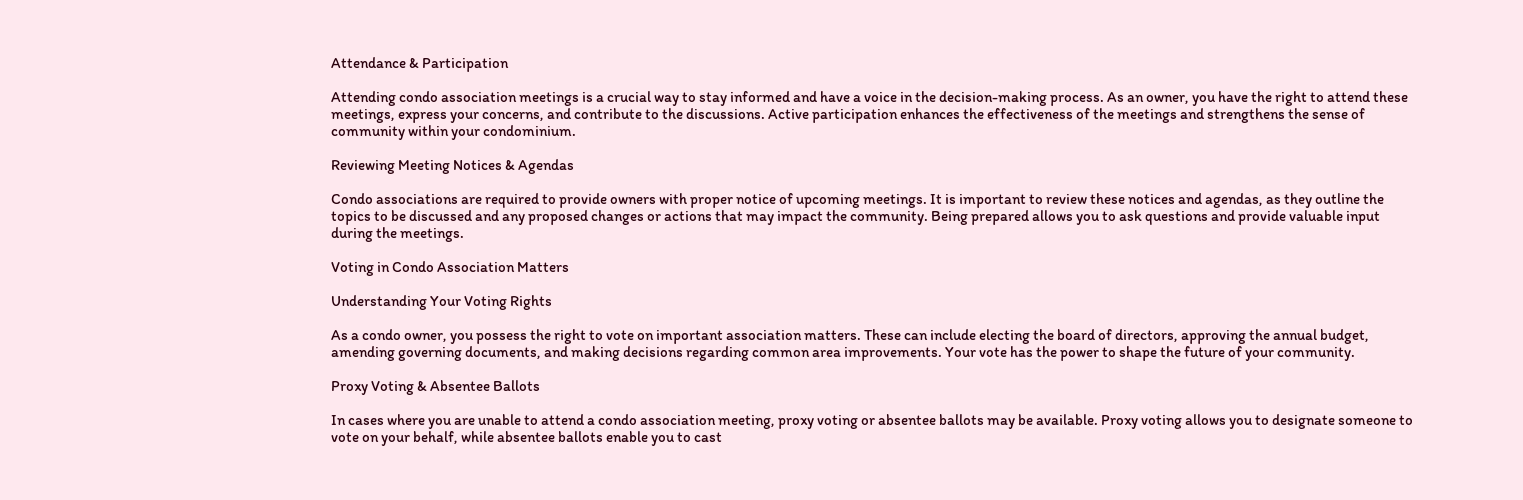Attendance & Participation

Attending condo association meetings is a crucial way to stay informed and have a voice in the decision-making process. As an owner, you have the right to attend these meetings, express your concerns, and contribute to the discussions. Active participation enhances the effectiveness of the meetings and strengthens the sense of community within your condominium.

Reviewing Meeting Notices & Agendas

Condo associations are required to provide owners with proper notice of upcoming meetings. It is important to review these notices and agendas, as they outline the topics to be discussed and any proposed changes or actions that may impact the community. Being prepared allows you to ask questions and provide valuable input during the meetings.

Voting in Condo Association Matters

Understanding Your Voting Rights

As a condo owner, you possess the right to vote on important association matters. These can include electing the board of directors, approving the annual budget, amending governing documents, and making decisions regarding common area improvements. Your vote has the power to shape the future of your community.

Proxy Voting & Absentee Ballots

In cases where you are unable to attend a condo association meeting, proxy voting or absentee ballots may be available. Proxy voting allows you to designate someone to vote on your behalf, while absentee ballots enable you to cast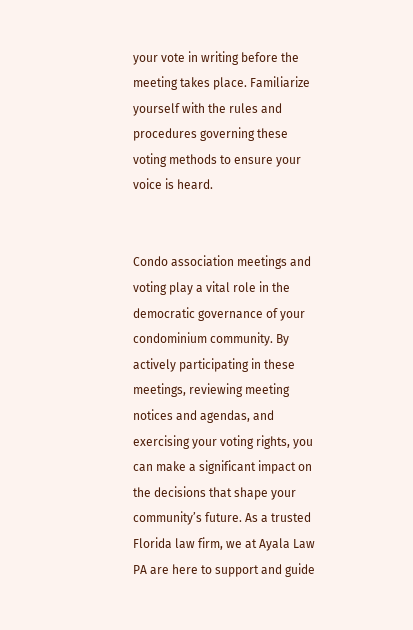your vote in writing before the meeting takes place. Familiarize yourself with the rules and procedures governing these voting methods to ensure your voice is heard.


Condo association meetings and voting play a vital role in the democratic governance of your condominium community. By actively participating in these meetings, reviewing meeting notices and agendas, and exercising your voting rights, you can make a significant impact on the decisions that shape your community’s future. As a trusted Florida law firm, we at Ayala Law PA are here to support and guide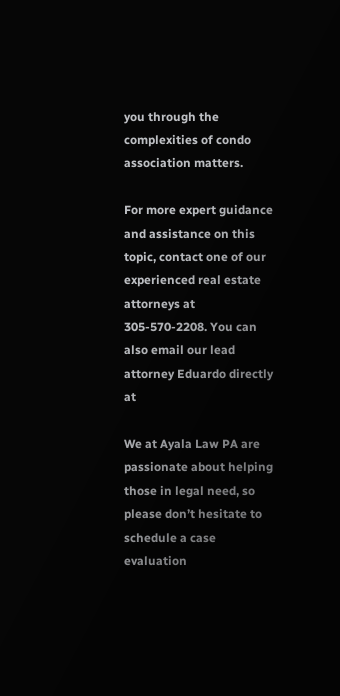you through the complexities of condo association matters.

For more expert guidance and assistance on this topic, contact one of our experienced real estate attorneys at 305-570-2208. You can also email our lead attorney Eduardo directly at

We at Ayala Law PA are passionate about helping those in legal need, so please don’t hesitate to schedule a case evaluation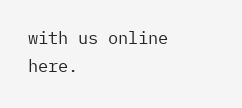with us online here.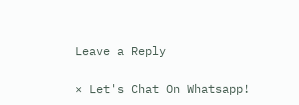Leave a Reply

× Let's Chat On Whatsapp!